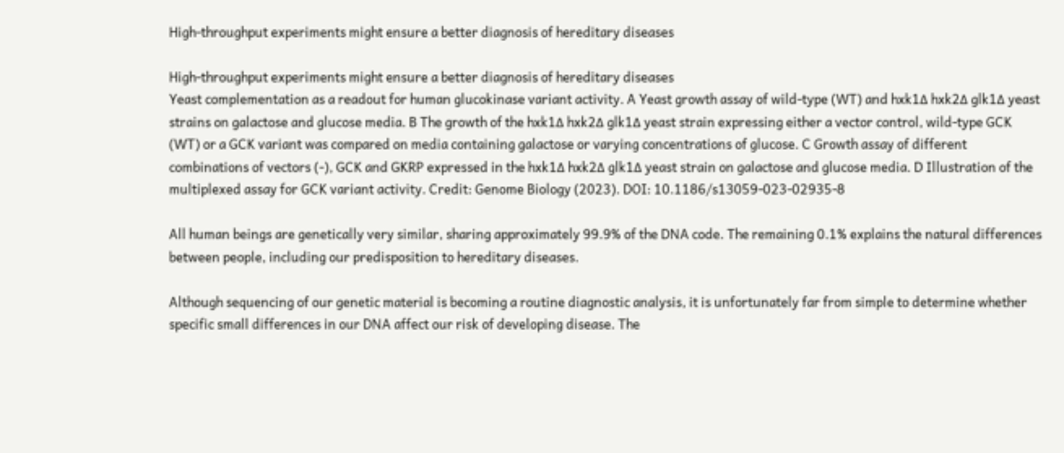High-throughput experiments might ensure a better diagnosis of hereditary diseases

High-throughput experiments might ensure a better diagnosis of hereditary diseases
Yeast complementation as a readout for human glucokinase variant activity. A Yeast growth assay of wild-type (WT) and hxk1Δ hxk2Δ glk1Δ yeast strains on galactose and glucose media. B The growth of the hxk1Δ hxk2Δ glk1Δ yeast strain expressing either a vector control, wild-type GCK (WT) or a GCK variant was compared on media containing galactose or varying concentrations of glucose. C Growth assay of different combinations of vectors (-), GCK and GKRP expressed in the hxk1Δ hxk2Δ glk1Δ yeast strain on galactose and glucose media. D Illustration of the multiplexed assay for GCK variant activity. Credit: Genome Biology (2023). DOI: 10.1186/s13059-023-02935-8

All human beings are genetically very similar, sharing approximately 99.9% of the DNA code. The remaining 0.1% explains the natural differences between people, including our predisposition to hereditary diseases.

Although sequencing of our genetic material is becoming a routine diagnostic analysis, it is unfortunately far from simple to determine whether specific small differences in our DNA affect our risk of developing disease. The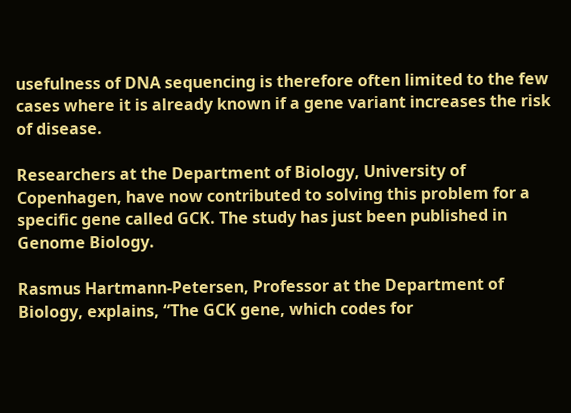usefulness of DNA sequencing is therefore often limited to the few cases where it is already known if a gene variant increases the risk of disease.

Researchers at the Department of Biology, University of Copenhagen, have now contributed to solving this problem for a specific gene called GCK. The study has just been published in Genome Biology.

Rasmus Hartmann-Petersen, Professor at the Department of Biology, explains, “The GCK gene, which codes for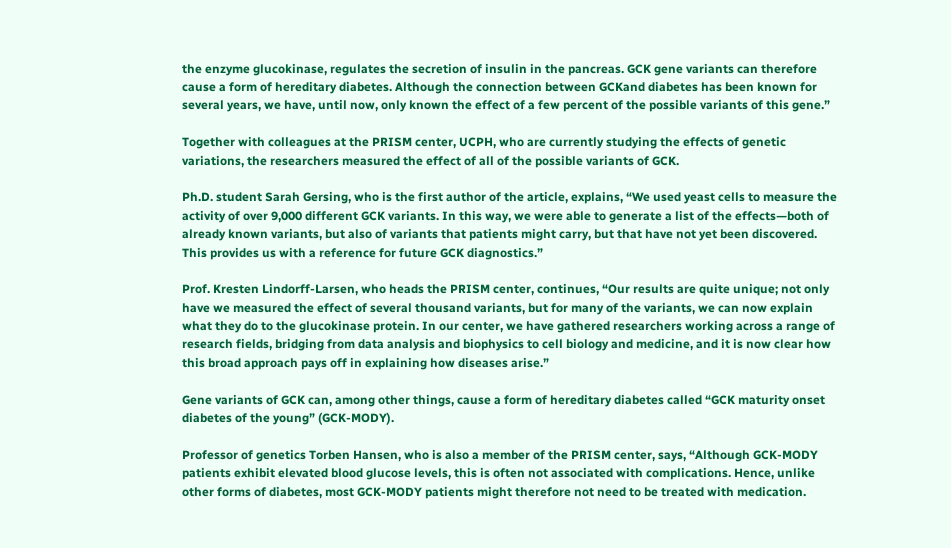the enzyme glucokinase, regulates the secretion of insulin in the pancreas. GCK gene variants can therefore cause a form of hereditary diabetes. Although the connection between GCKand diabetes has been known for several years, we have, until now, only known the effect of a few percent of the possible variants of this gene.”

Together with colleagues at the PRISM center, UCPH, who are currently studying the effects of genetic variations, the researchers measured the effect of all of the possible variants of GCK.

Ph.D. student Sarah Gersing, who is the first author of the article, explains, “We used yeast cells to measure the activity of over 9,000 different GCK variants. In this way, we were able to generate a list of the effects—both of already known variants, but also of variants that patients might carry, but that have not yet been discovered. This provides us with a reference for future GCK diagnostics.”

Prof. Kresten Lindorff-Larsen, who heads the PRISM center, continues, “Our results are quite unique; not only have we measured the effect of several thousand variants, but for many of the variants, we can now explain what they do to the glucokinase protein. In our center, we have gathered researchers working across a range of research fields, bridging from data analysis and biophysics to cell biology and medicine, and it is now clear how this broad approach pays off in explaining how diseases arise.”

Gene variants of GCK can, among other things, cause a form of hereditary diabetes called “GCK maturity onset diabetes of the young” (GCK-MODY).

Professor of genetics Torben Hansen, who is also a member of the PRISM center, says, “Although GCK-MODY patients exhibit elevated blood glucose levels, this is often not associated with complications. Hence, unlike other forms of diabetes, most GCK-MODY patients might therefore not need to be treated with medication.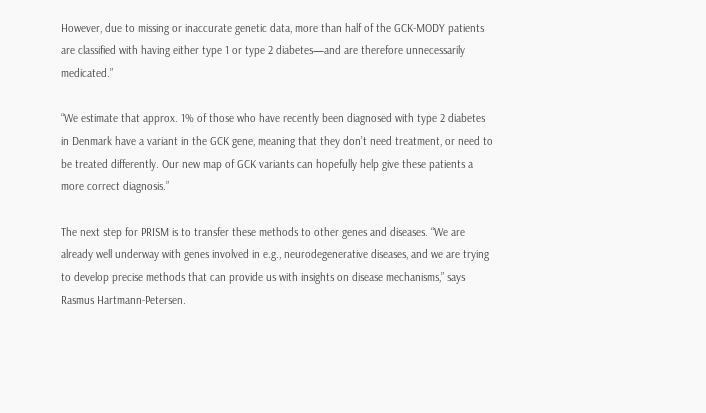However, due to missing or inaccurate genetic data, more than half of the GCK-MODY patients are classified with having either type 1 or type 2 diabetes—and are therefore unnecessarily medicated.”

“We estimate that approx. 1% of those who have recently been diagnosed with type 2 diabetes in Denmark have a variant in the GCK gene, meaning that they don’t need treatment, or need to be treated differently. Our new map of GCK variants can hopefully help give these patients a more correct diagnosis.”

The next step for PRISM is to transfer these methods to other genes and diseases. “We are already well underway with genes involved in e.g., neurodegenerative diseases, and we are trying to develop precise methods that can provide us with insights on disease mechanisms,” says Rasmus Hartmann-Petersen.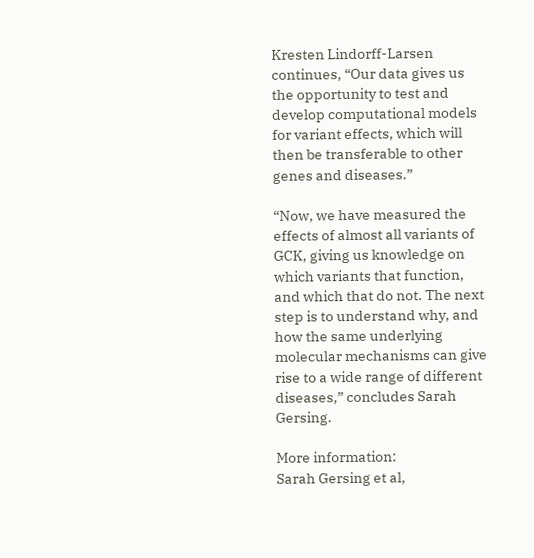Kresten Lindorff-Larsen continues, “Our data gives us the opportunity to test and develop computational models for variant effects, which will then be transferable to other genes and diseases.”

“Now, we have measured the effects of almost all variants of GCK, giving us knowledge on which variants that function, and which that do not. The next step is to understand why, and how the same underlying molecular mechanisms can give rise to a wide range of different diseases,” concludes Sarah Gersing.

More information:
Sarah Gersing et al,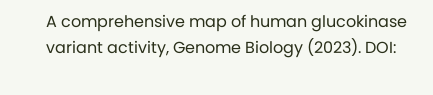A comprehensive map of human glucokinase variant activity, Genome Biology (2023). DOI: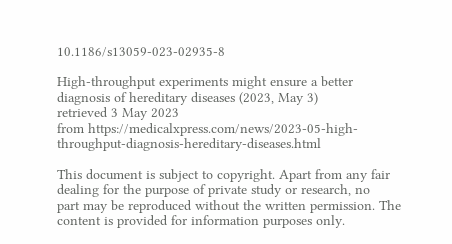10.1186/s13059-023-02935-8

High-throughput experiments might ensure a better diagnosis of hereditary diseases (2023, May 3)
retrieved 3 May 2023
from https://medicalxpress.com/news/2023-05-high-throughput-diagnosis-hereditary-diseases.html

This document is subject to copyright. Apart from any fair dealing for the purpose of private study or research, no
part may be reproduced without the written permission. The content is provided for information purposes only.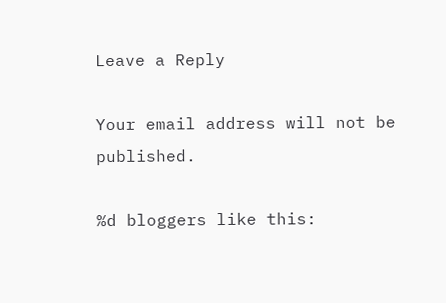Leave a Reply

Your email address will not be published.

%d bloggers like this: